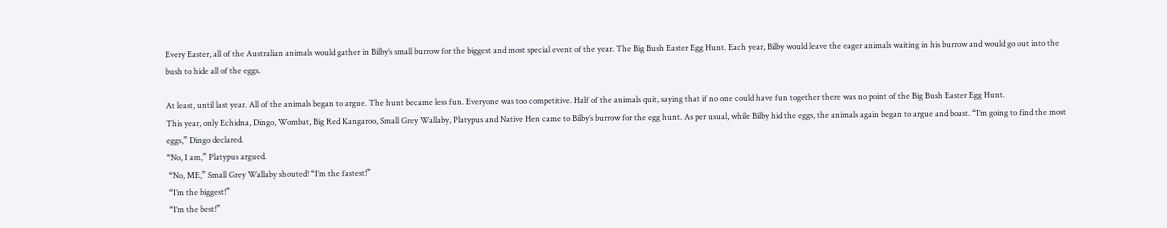Every Easter, all of the Australian animals would gather in Bilby’s small burrow for the biggest and most special event of the year. The Big Bush Easter Egg Hunt. Each year, Bilby would leave the eager animals waiting in his burrow and would go out into the bush to hide all of the eggs.

At least, until last year. All of the animals began to argue. The hunt became less fun. Everyone was too competitive. Half of the animals quit, saying that if no one could have fun together there was no point of the Big Bush Easter Egg Hunt.
This year, only Echidna, Dingo, Wombat, Big Red Kangaroo, Small Grey Wallaby, Platypus and Native Hen came to Bilby’s burrow for the egg hunt. As per usual, while Bilby hid the eggs, the animals again began to argue and boast. “I’m going to find the most eggs,” Dingo declared.
“No, I am,” Platypus argued.
 “No, ME,” Small Grey Wallaby shouted! “I’m the fastest!”
 “I’m the biggest!”
 “I’m the best!”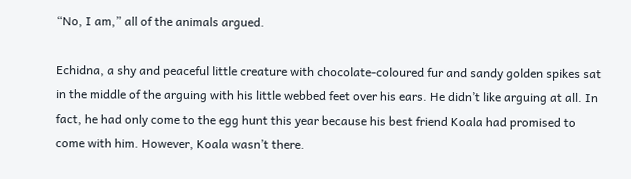“No, I am,” all of the animals argued.

Echidna, a shy and peaceful little creature with chocolate-coloured fur and sandy golden spikes sat in the middle of the arguing with his little webbed feet over his ears. He didn’t like arguing at all. In fact, he had only come to the egg hunt this year because his best friend Koala had promised to come with him. However, Koala wasn’t there.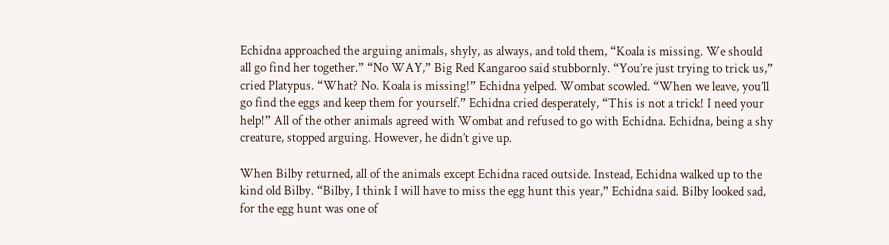Echidna approached the arguing animals, shyly, as always, and told them, “Koala is missing. We should all go find her together.” “No WAY,” Big Red Kangaroo said stubbornly. “You’re just trying to trick us,” cried Platypus. “What? No. Koala is missing!” Echidna yelped. Wombat scowled. “When we leave, you’ll go find the eggs and keep them for yourself.” Echidna cried desperately, “This is not a trick! I need your help!” All of the other animals agreed with Wombat and refused to go with Echidna. Echidna, being a shy creature, stopped arguing. However, he didn’t give up.

When Bilby returned, all of the animals except Echidna raced outside. Instead, Echidna walked up to the kind old Bilby. “Bilby, I think I will have to miss the egg hunt this year,” Echidna said. Bilby looked sad, for the egg hunt was one of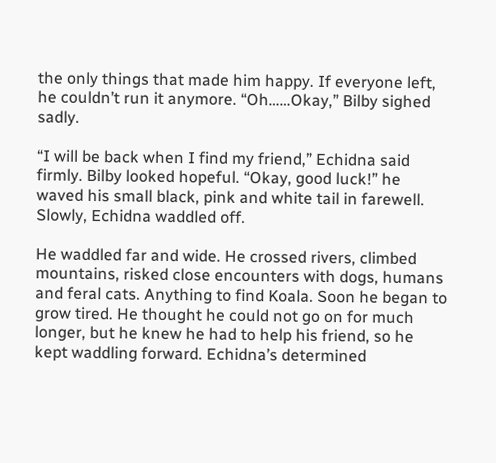the only things that made him happy. If everyone left, he couldn’t run it anymore. “Oh……Okay,” Bilby sighed sadly.

“I will be back when I find my friend,” Echidna said firmly. Bilby looked hopeful. “Okay, good luck!” he waved his small black, pink and white tail in farewell. Slowly, Echidna waddled off.

He waddled far and wide. He crossed rivers, climbed mountains, risked close encounters with dogs, humans and feral cats. Anything to find Koala. Soon he began to grow tired. He thought he could not go on for much longer, but he knew he had to help his friend, so he kept waddling forward. Echidna’s determined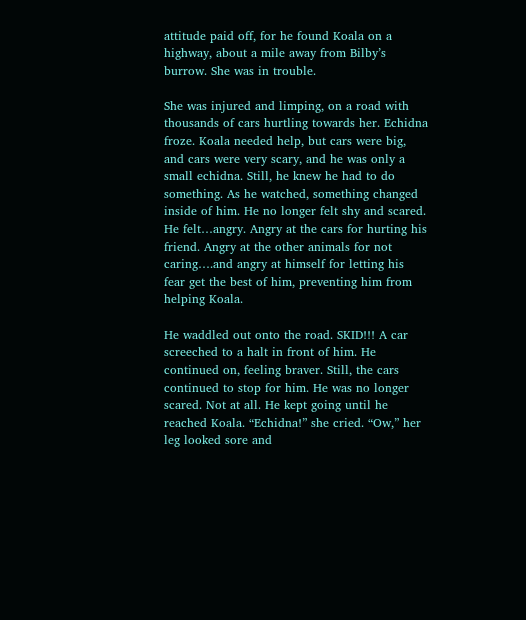attitude paid off, for he found Koala on a highway, about a mile away from Bilby’s burrow. She was in trouble.

She was injured and limping, on a road with thousands of cars hurtling towards her. Echidna froze. Koala needed help, but cars were big, and cars were very scary, and he was only a small echidna. Still, he knew he had to do something. As he watched, something changed inside of him. He no longer felt shy and scared. He felt…angry. Angry at the cars for hurting his friend. Angry at the other animals for not caring….and angry at himself for letting his fear get the best of him, preventing him from helping Koala.

He waddled out onto the road. SKID!!! A car screeched to a halt in front of him. He continued on, feeling braver. Still, the cars continued to stop for him. He was no longer scared. Not at all. He kept going until he reached Koala. “Echidna!” she cried. “Ow,” her leg looked sore and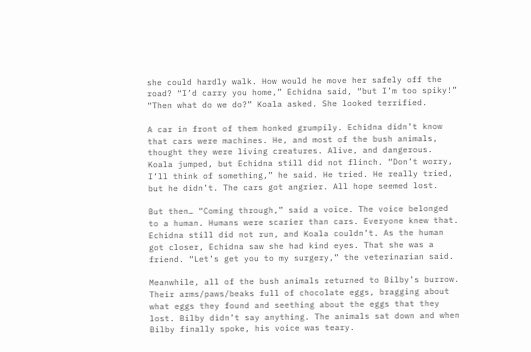she could hardly walk. How would he move her safely off the road? “I’d carry you home,” Echidna said, “but I’m too spiky!” “Then what do we do?” Koala asked. She looked terrified.

A car in front of them honked grumpily. Echidna didn’t know that cars were machines. He, and most of the bush animals, thought they were living creatures. Alive, and dangerous. Koala jumped, but Echidna still did not flinch. “Don’t worry, I’ll think of something,” he said. He tried. He really tried, but he didn’t. The cars got angrier. All hope seemed lost.

But then… “Coming through,” said a voice. The voice belonged to a human. Humans were scarier than cars. Everyone knew that. Echidna still did not run, and Koala couldn’t. As the human got closer, Echidna saw she had kind eyes. That she was a friend. “Let’s get you to my surgery,” the veterinarian said.

Meanwhile, all of the bush animals returned to Bilby’s burrow. Their arms/paws/beaks full of chocolate eggs, bragging about what eggs they found and seething about the eggs that they lost. Bilby didn’t say anything. The animals sat down and when Bilby finally spoke, his voice was teary.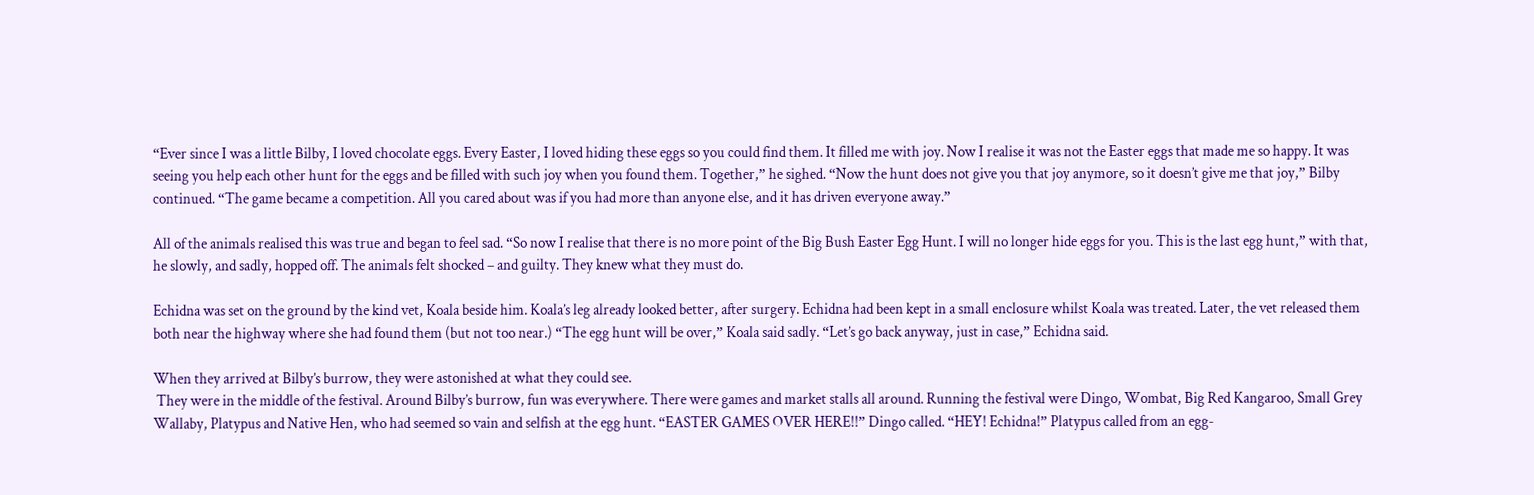“Ever since I was a little Bilby, I loved chocolate eggs. Every Easter, I loved hiding these eggs so you could find them. It filled me with joy. Now I realise it was not the Easter eggs that made me so happy. It was seeing you help each other hunt for the eggs and be filled with such joy when you found them. Together,” he sighed. “Now the hunt does not give you that joy anymore, so it doesn’t give me that joy,” Bilby continued. “The game became a competition. All you cared about was if you had more than anyone else, and it has driven everyone away.”

All of the animals realised this was true and began to feel sad. “So now I realise that there is no more point of the Big Bush Easter Egg Hunt. I will no longer hide eggs for you. This is the last egg hunt,” with that, he slowly, and sadly, hopped off. The animals felt shocked – and guilty. They knew what they must do.

Echidna was set on the ground by the kind vet, Koala beside him. Koala’s leg already looked better, after surgery. Echidna had been kept in a small enclosure whilst Koala was treated. Later, the vet released them both near the highway where she had found them (but not too near.) “The egg hunt will be over,” Koala said sadly. “Let’s go back anyway, just in case,” Echidna said.

When they arrived at Bilby’s burrow, they were astonished at what they could see.
 They were in the middle of the festival. Around Bilby’s burrow, fun was everywhere. There were games and market stalls all around. Running the festival were Dingo, Wombat, Big Red Kangaroo, Small Grey Wallaby, Platypus and Native Hen, who had seemed so vain and selfish at the egg hunt. “EASTER GAMES OVER HERE!!” Dingo called. “HEY! Echidna!” Platypus called from an egg-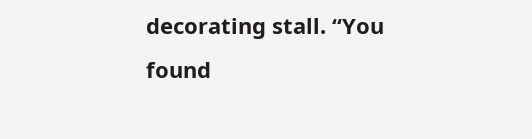decorating stall. “You found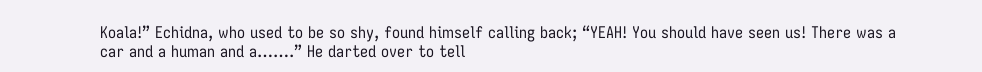Koala!” Echidna, who used to be so shy, found himself calling back; “YEAH! You should have seen us! There was a car and a human and a…….” He darted over to tell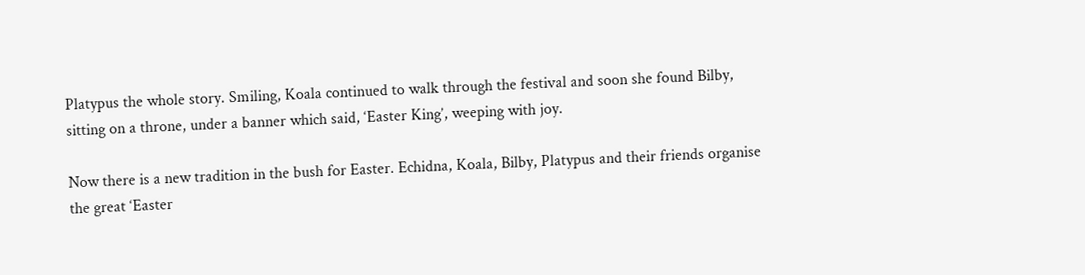Platypus the whole story. Smiling, Koala continued to walk through the festival and soon she found Bilby, sitting on a throne, under a banner which said, ‘Easter King’, weeping with joy.

Now there is a new tradition in the bush for Easter. Echidna, Koala, Bilby, Platypus and their friends organise the great ‘Easter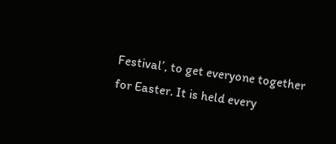Festival’, to get everyone together for Easter. It is held every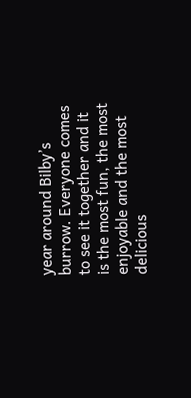year around Bilby’s burrow. Everyone comes to see it together and it is the most fun, the most enjoyable and the most delicious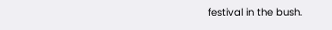festival in the bush.